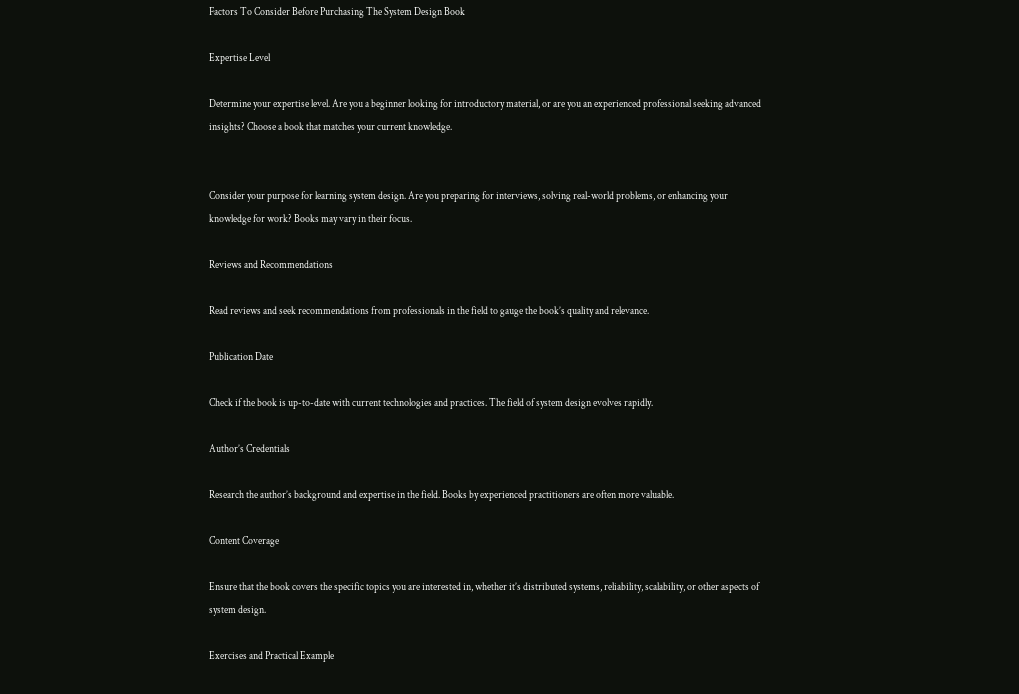Factors To Consider Before Purchasing The System Design Book

Expertise Level

Determine your expertise level. Are you a beginner looking for introductory material, or are you an experienced professional seeking advanced insights? Choose a book that matches your current knowledge.


Consider your purpose for learning system design. Are you preparing for interviews, solving real-world problems, or enhancing your knowledge for work? Books may vary in their focus.

Reviews and Recommendations

Read reviews and seek recommendations from professionals in the field to gauge the book’s quality and relevance.

Publication Date

Check if the book is up-to-date with current technologies and practices. The field of system design evolves rapidly.

Author’s Credentials

Research the author’s background and expertise in the field. Books by experienced practitioners are often more valuable.

Content Coverage

Ensure that the book covers the specific topics you are interested in, whether it’s distributed systems, reliability, scalability, or other aspects of system design.

Exercises and Practical Example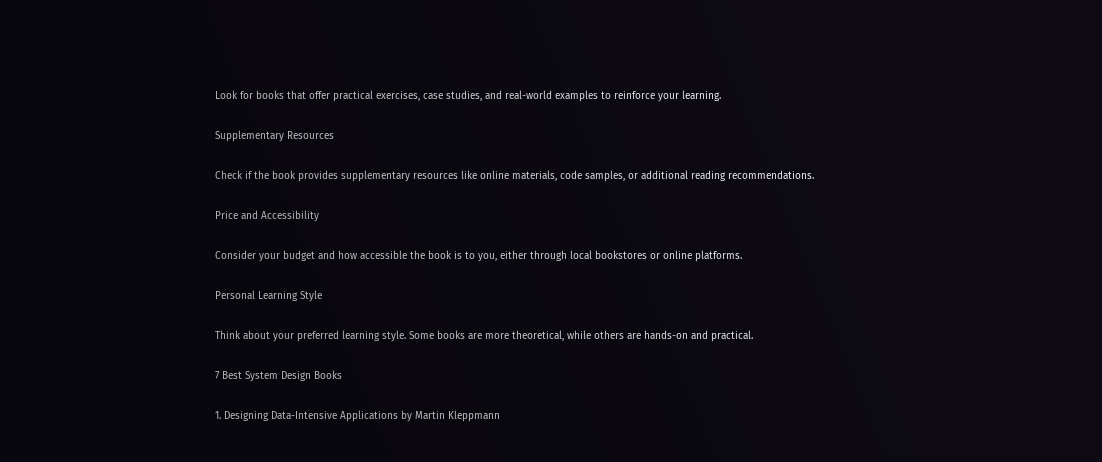Look for books that offer practical exercises, case studies, and real-world examples to reinforce your learning.

Supplementary Resources

Check if the book provides supplementary resources like online materials, code samples, or additional reading recommendations.

Price and Accessibility

Consider your budget and how accessible the book is to you, either through local bookstores or online platforms.

Personal Learning Style

Think about your preferred learning style. Some books are more theoretical, while others are hands-on and practical.

7 Best System Design Books

1. Designing Data-Intensive Applications by Martin Kleppmann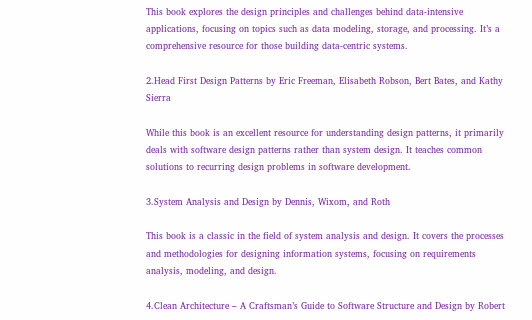This book explores the design principles and challenges behind data-intensive applications, focusing on topics such as data modeling, storage, and processing. It’s a comprehensive resource for those building data-centric systems.

2.Head First Design Patterns by Eric Freeman, Elisabeth Robson, Bert Bates, and Kathy Sierra

While this book is an excellent resource for understanding design patterns, it primarily deals with software design patterns rather than system design. It teaches common solutions to recurring design problems in software development.

3.System Analysis and Design by Dennis, Wixom, and Roth

This book is a classic in the field of system analysis and design. It covers the processes and methodologies for designing information systems, focusing on requirements analysis, modeling, and design.

4.Clean Architecture – A Craftsman’s Guide to Software Structure and Design by Robert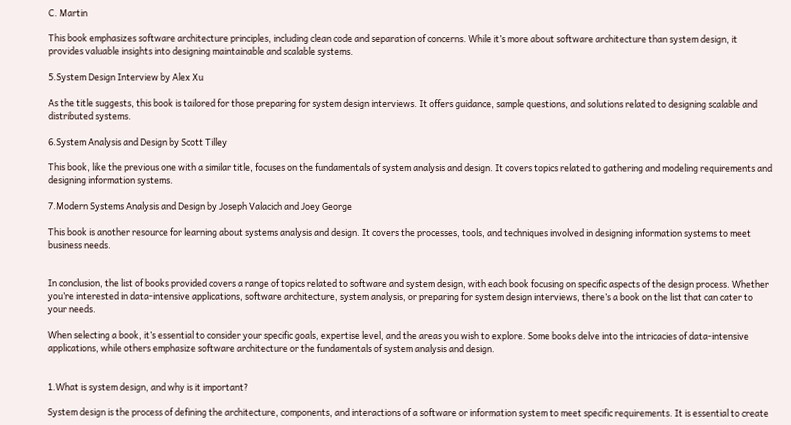C. Martin

This book emphasizes software architecture principles, including clean code and separation of concerns. While it’s more about software architecture than system design, it provides valuable insights into designing maintainable and scalable systems.

5.System Design Interview by Alex Xu

As the title suggests, this book is tailored for those preparing for system design interviews. It offers guidance, sample questions, and solutions related to designing scalable and distributed systems.

6.System Analysis and Design by Scott Tilley

This book, like the previous one with a similar title, focuses on the fundamentals of system analysis and design. It covers topics related to gathering and modeling requirements and designing information systems.

7.Modern Systems Analysis and Design by Joseph Valacich and Joey George

This book is another resource for learning about systems analysis and design. It covers the processes, tools, and techniques involved in designing information systems to meet business needs.


In conclusion, the list of books provided covers a range of topics related to software and system design, with each book focusing on specific aspects of the design process. Whether you’re interested in data-intensive applications, software architecture, system analysis, or preparing for system design interviews, there’s a book on the list that can cater to your needs.

When selecting a book, it’s essential to consider your specific goals, expertise level, and the areas you wish to explore. Some books delve into the intricacies of data-intensive applications, while others emphasize software architecture or the fundamentals of system analysis and design.


1.What is system design, and why is it important?

System design is the process of defining the architecture, components, and interactions of a software or information system to meet specific requirements. It is essential to create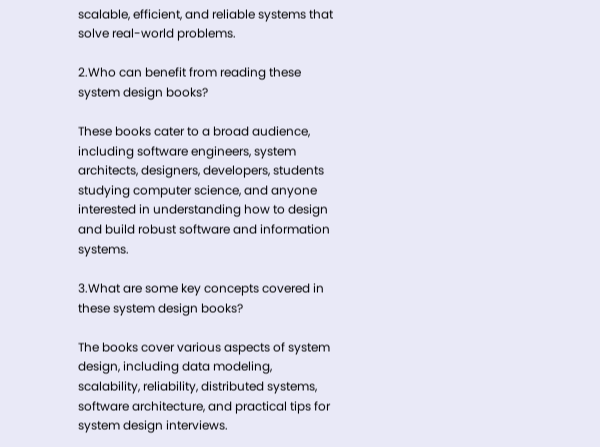scalable, efficient, and reliable systems that solve real-world problems.

2.Who can benefit from reading these system design books?

These books cater to a broad audience, including software engineers, system architects, designers, developers, students studying computer science, and anyone interested in understanding how to design and build robust software and information systems.

3.What are some key concepts covered in these system design books?

The books cover various aspects of system design, including data modeling, scalability, reliability, distributed systems, software architecture, and practical tips for system design interviews.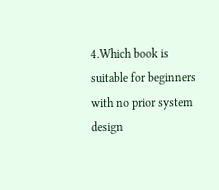4.Which book is suitable for beginners with no prior system design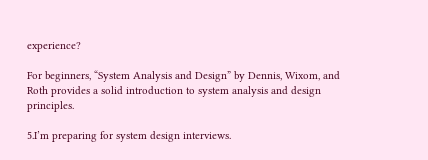experience?

For beginners, “System Analysis and Design” by Dennis, Wixom, and Roth provides a solid introduction to system analysis and design principles.

5.I’m preparing for system design interviews.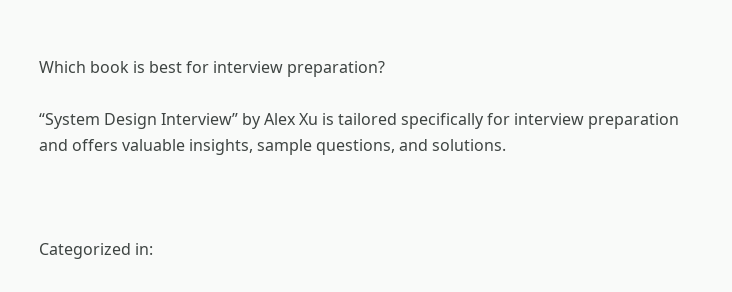Which book is best for interview preparation?

“System Design Interview” by Alex Xu is tailored specifically for interview preparation and offers valuable insights, sample questions, and solutions.



Categorized in: